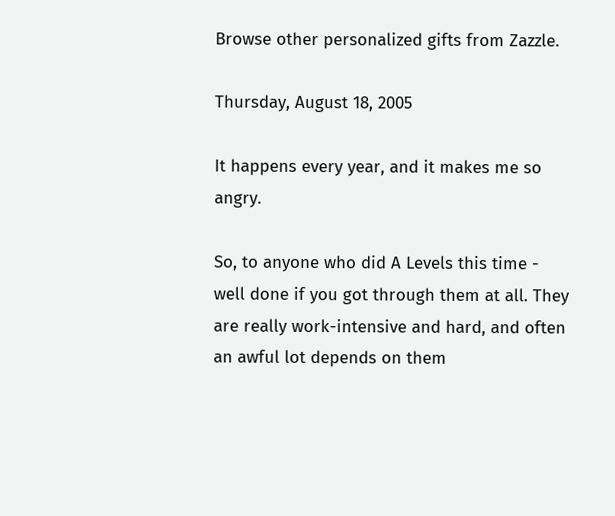Browse other personalized gifts from Zazzle.

Thursday, August 18, 2005

It happens every year, and it makes me so angry.

So, to anyone who did A Levels this time - well done if you got through them at all. They are really work-intensive and hard, and often an awful lot depends on them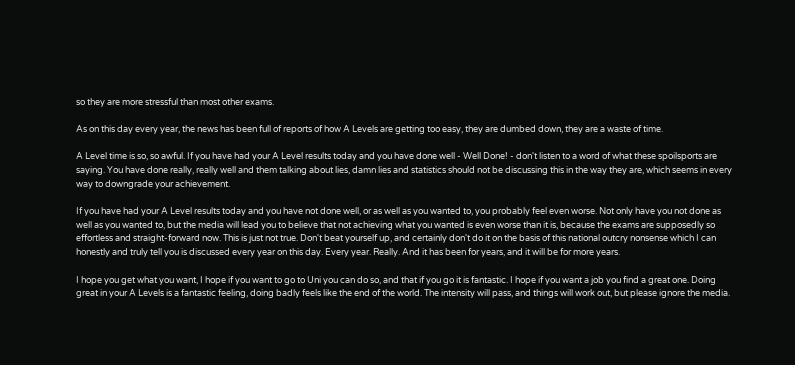so they are more stressful than most other exams.

As on this day every year, the news has been full of reports of how A Levels are getting too easy, they are dumbed down, they are a waste of time.

A Level time is so, so awful. If you have had your A Level results today and you have done well - Well Done! - don't listen to a word of what these spoilsports are saying. You have done really, really well and them talking about lies, damn lies and statistics should not be discussing this in the way they are, which seems in every way to downgrade your achievement.

If you have had your A Level results today and you have not done well, or as well as you wanted to, you probably feel even worse. Not only have you not done as well as you wanted to, but the media will lead you to believe that not achieving what you wanted is even worse than it is, because the exams are supposedly so effortless and straight-forward now. This is just not true. Don't beat yourself up, and certainly don't do it on the basis of this national outcry nonsense which I can honestly and truly tell you is discussed every year on this day. Every year. Really. And it has been for years, and it will be for more years.

I hope you get what you want, I hope if you want to go to Uni you can do so, and that if you go it is fantastic. I hope if you want a job you find a great one. Doing great in your A Levels is a fantastic feeling, doing badly feels like the end of the world. The intensity will pass, and things will work out, but please ignore the media.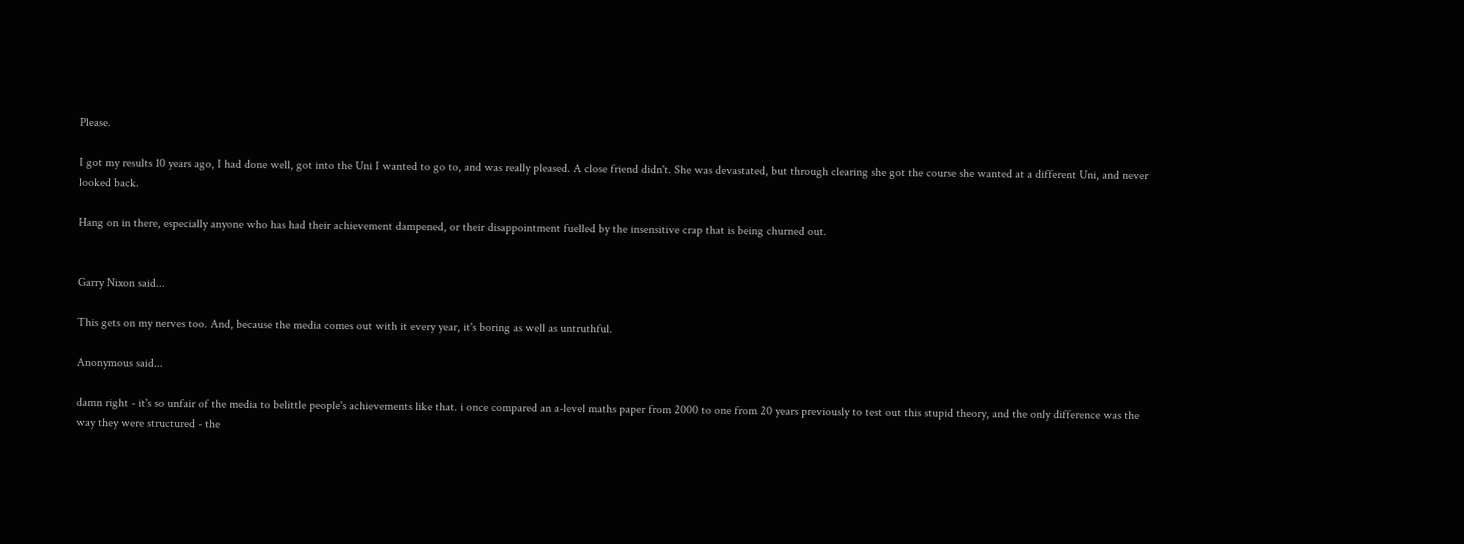Please.

I got my results 10 years ago, I had done well, got into the Uni I wanted to go to, and was really pleased. A close friend didn't. She was devastated, but through clearing she got the course she wanted at a different Uni, and never looked back.

Hang on in there, especially anyone who has had their achievement dampened, or their disappointment fuelled by the insensitive crap that is being churned out.


Garry Nixon said...

This gets on my nerves too. And, because the media comes out with it every year, it's boring as well as untruthful.

Anonymous said...

damn right - it's so unfair of the media to belittle people's achievements like that. i once compared an a-level maths paper from 2000 to one from 20 years previously to test out this stupid theory, and the only difference was the way they were structured - the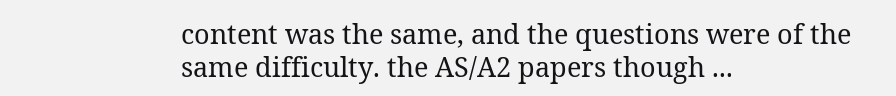content was the same, and the questions were of the same difficulty. the AS/A2 papers though ...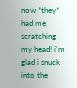now *they* had me scratching my head! i'm glad i snuck into the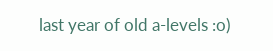last year of old a-levels :o)